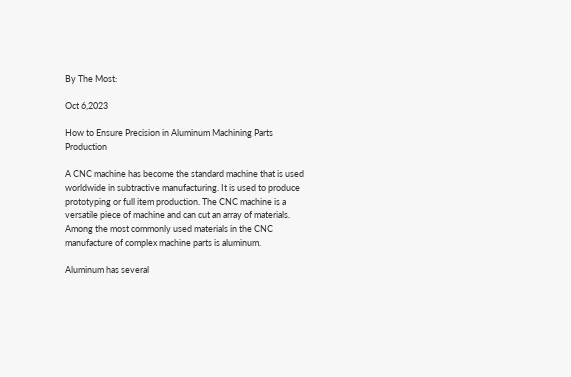By The Most:

Oct 6,2023

How to Ensure Precision in Aluminum Machining Parts Production

A CNC machine has become the standard machine that is used worldwide in subtractive manufacturing. It is used to produce prototyping or full item production. The CNC machine is a versatile piece of machine and can cut an array of materials. Among the most commonly used materials in the CNC manufacture of complex machine parts is aluminum.

Aluminum has several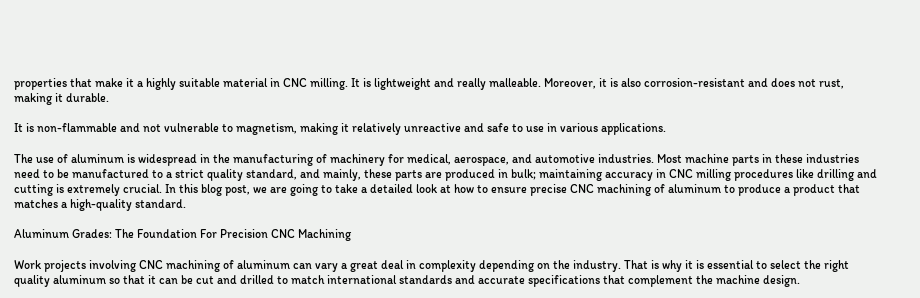properties that make it a highly suitable material in CNC milling. It is lightweight and really malleable. Moreover, it is also corrosion-resistant and does not rust, making it durable.

It is non-flammable and not vulnerable to magnetism, making it relatively unreactive and safe to use in various applications.

The use of aluminum is widespread in the manufacturing of machinery for medical, aerospace, and automotive industries. Most machine parts in these industries need to be manufactured to a strict quality standard, and mainly, these parts are produced in bulk; maintaining accuracy in CNC milling procedures like drilling and cutting is extremely crucial. In this blog post, we are going to take a detailed look at how to ensure precise CNC machining of aluminum to produce a product that matches a high-quality standard.

Aluminum Grades: The Foundation For Precision CNC Machining

Work projects involving CNC machining of aluminum can vary a great deal in complexity depending on the industry. That is why it is essential to select the right quality aluminum so that it can be cut and drilled to match international standards and accurate specifications that complement the machine design.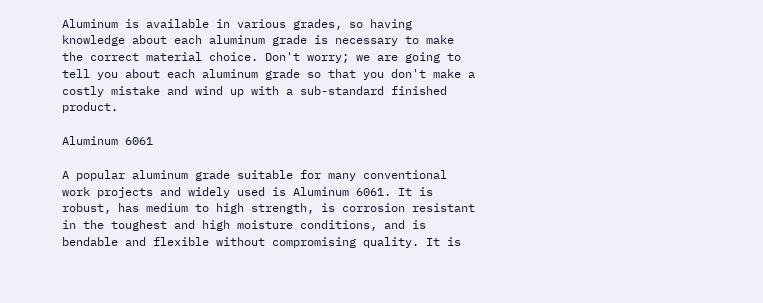Aluminum is available in various grades, so having knowledge about each aluminum grade is necessary to make the correct material choice. Don't worry; we are going to tell you about each aluminum grade so that you don't make a costly mistake and wind up with a sub-standard finished product.

Aluminum 6061

A popular aluminum grade suitable for many conventional work projects and widely used is Aluminum 6061. It is robust, has medium to high strength, is corrosion resistant in the toughest and high moisture conditions, and is bendable and flexible without compromising quality. It is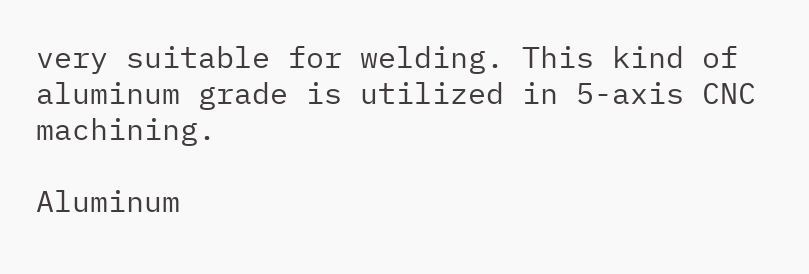very suitable for welding. This kind of aluminum grade is utilized in 5-axis CNC machining.

Aluminum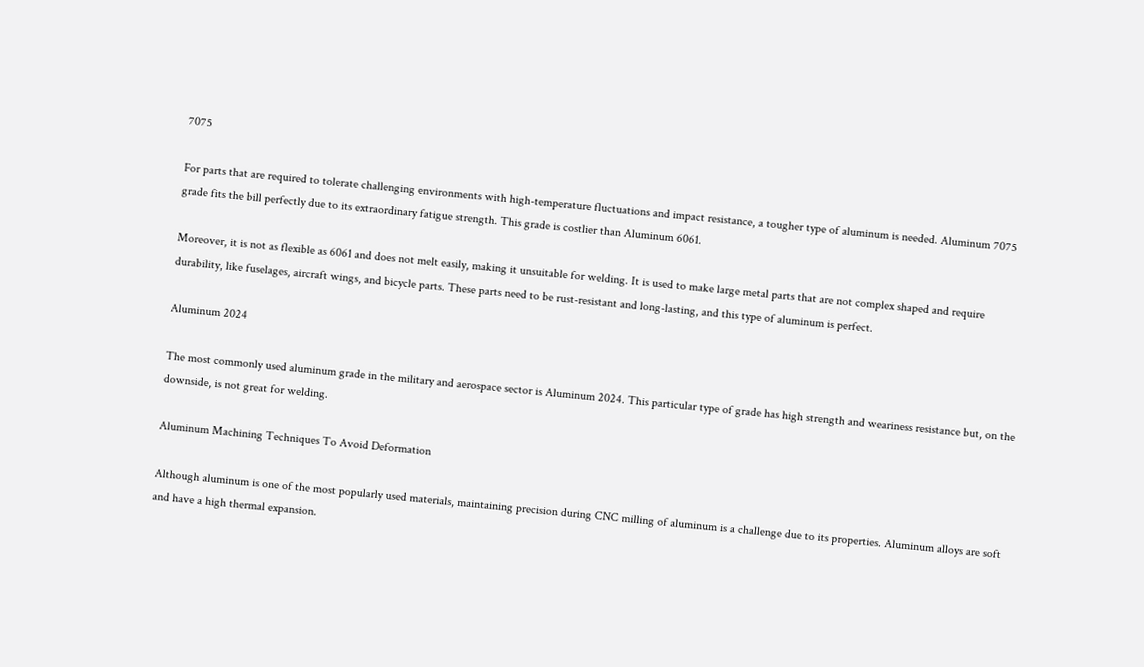7075

For parts that are required to tolerate challenging environments with high-temperature fluctuations and impact resistance, a tougher type of aluminum is needed. Aluminum 7075 grade fits the bill perfectly due to its extraordinary fatigue strength. This grade is costlier than Aluminum 6061.

Moreover, it is not as flexible as 6061 and does not melt easily, making it unsuitable for welding. It is used to make large metal parts that are not complex shaped and require durability, like fuselages, aircraft wings, and bicycle parts. These parts need to be rust-resistant and long-lasting, and this type of aluminum is perfect.

Aluminum 2024

The most commonly used aluminum grade in the military and aerospace sector is Aluminum 2024. This particular type of grade has high strength and weariness resistance but, on the downside, is not great for welding.

Aluminum Machining Techniques To Avoid Deformation

Although aluminum is one of the most popularly used materials, maintaining precision during CNC milling of aluminum is a challenge due to its properties. Aluminum alloys are soft and have a high thermal expansion.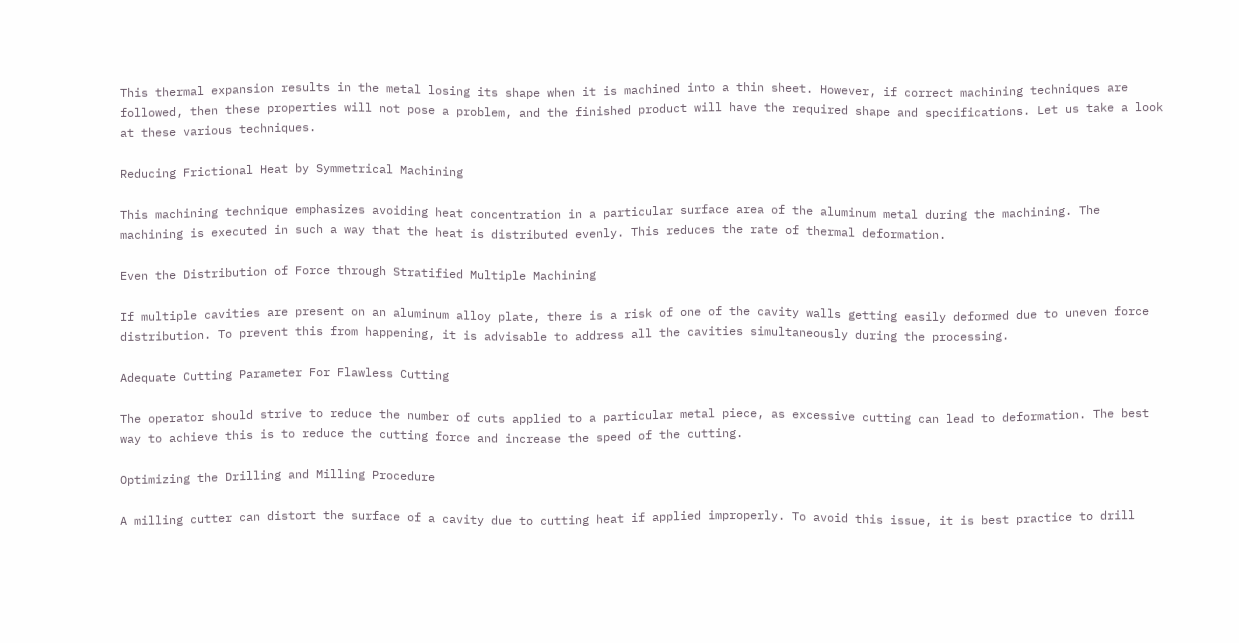This thermal expansion results in the metal losing its shape when it is machined into a thin sheet. However, if correct machining techniques are followed, then these properties will not pose a problem, and the finished product will have the required shape and specifications. Let us take a look at these various techniques.

Reducing Frictional Heat by Symmetrical Machining

This machining technique emphasizes avoiding heat concentration in a particular surface area of the aluminum metal during the machining. The machining is executed in such a way that the heat is distributed evenly. This reduces the rate of thermal deformation.

Even the Distribution of Force through Stratified Multiple Machining

If multiple cavities are present on an aluminum alloy plate, there is a risk of one of the cavity walls getting easily deformed due to uneven force distribution. To prevent this from happening, it is advisable to address all the cavities simultaneously during the processing.

Adequate Cutting Parameter For Flawless Cutting

The operator should strive to reduce the number of cuts applied to a particular metal piece, as excessive cutting can lead to deformation. The best way to achieve this is to reduce the cutting force and increase the speed of the cutting.

Optimizing the Drilling and Milling Procedure

A milling cutter can distort the surface of a cavity due to cutting heat if applied improperly. To avoid this issue, it is best practice to drill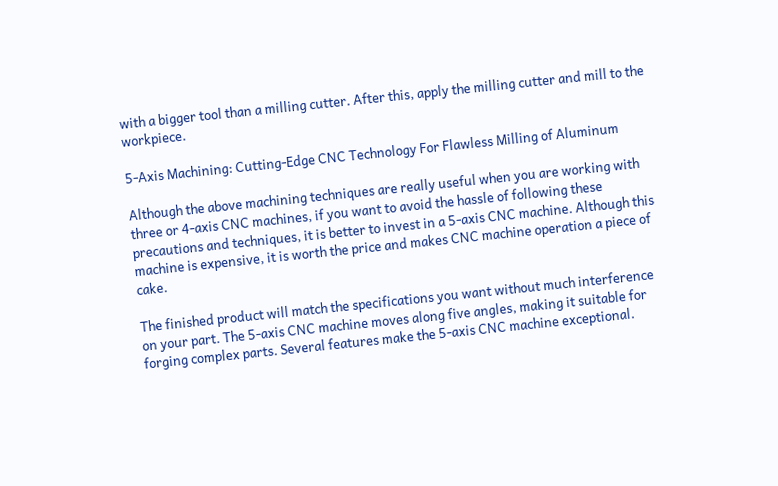with a bigger tool than a milling cutter. After this, apply the milling cutter and mill to the workpiece.

5-Axis Machining: Cutting-Edge CNC Technology For Flawless Milling of Aluminum

Although the above machining techniques are really useful when you are working with three or 4-axis CNC machines, if you want to avoid the hassle of following these precautions and techniques, it is better to invest in a 5-axis CNC machine. Although this machine is expensive, it is worth the price and makes CNC machine operation a piece of cake.

The finished product will match the specifications you want without much interference on your part. The 5-axis CNC machine moves along five angles, making it suitable for forging complex parts. Several features make the 5-axis CNC machine exceptional.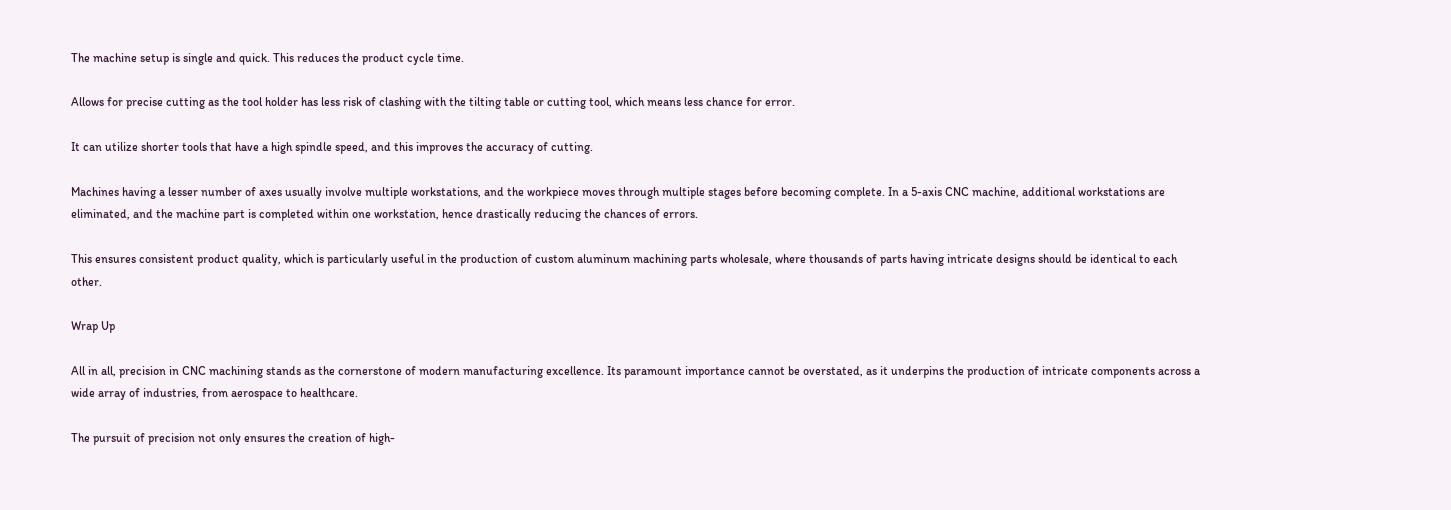The machine setup is single and quick. This reduces the product cycle time.

Allows for precise cutting as the tool holder has less risk of clashing with the tilting table or cutting tool, which means less chance for error.

It can utilize shorter tools that have a high spindle speed, and this improves the accuracy of cutting.

Machines having a lesser number of axes usually involve multiple workstations, and the workpiece moves through multiple stages before becoming complete. In a 5-axis CNC machine, additional workstations are eliminated, and the machine part is completed within one workstation, hence drastically reducing the chances of errors.

This ensures consistent product quality, which is particularly useful in the production of custom aluminum machining parts wholesale, where thousands of parts having intricate designs should be identical to each other.

Wrap Up

All in all, precision in CNC machining stands as the cornerstone of modern manufacturing excellence. Its paramount importance cannot be overstated, as it underpins the production of intricate components across a wide array of industries, from aerospace to healthcare.

The pursuit of precision not only ensures the creation of high-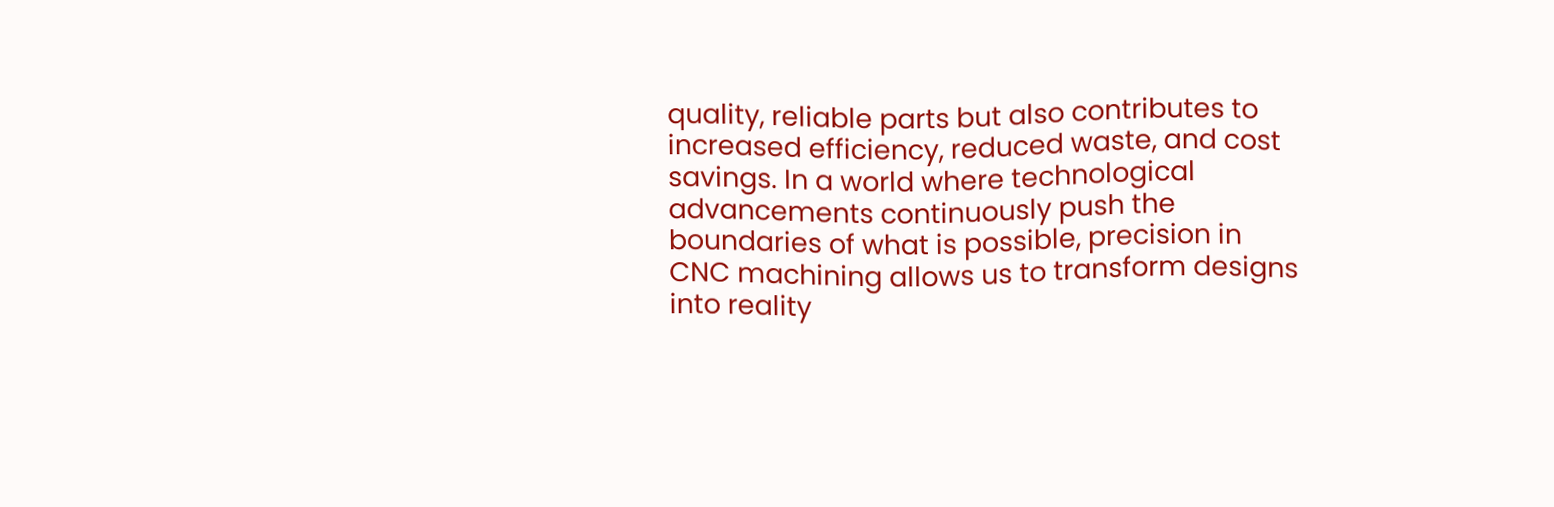quality, reliable parts but also contributes to increased efficiency, reduced waste, and cost savings. In a world where technological advancements continuously push the boundaries of what is possible, precision in CNC machining allows us to transform designs into reality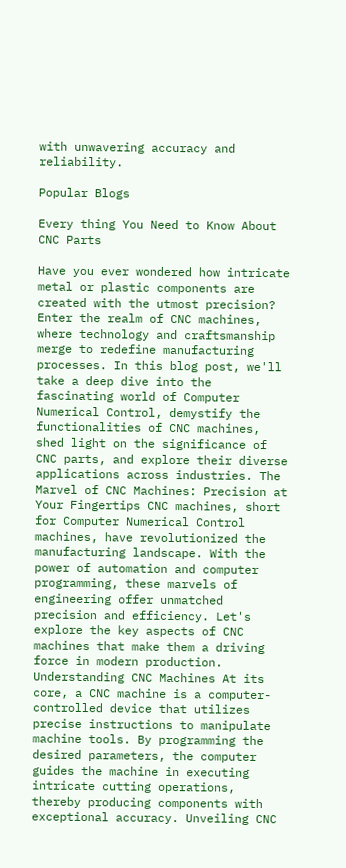with unwavering accuracy and reliability.

Popular Blogs

Every thing You Need to Know About CNC Parts

Have you ever wondered how intricate metal or plastic components are created with the utmost precision? Enter the realm of CNC machines, where technology and craftsmanship merge to redefine manufacturing processes. In this blog post, we'll take a deep dive into the fascinating world of Computer Numerical Control, demystify the functionalities of CNC machines, shed light on the significance of CNC parts, and explore their diverse applications across industries. The Marvel of CNC Machines: Precision at Your Fingertips CNC machines, short for Computer Numerical Control machines, have revolutionized the manufacturing landscape. With the power of automation and computer programming, these marvels of engineering offer unmatched precision and efficiency. Let's explore the key aspects of CNC machines that make them a driving force in modern production. Understanding CNC Machines At its core, a CNC machine is a computer-controlled device that utilizes precise instructions to manipulate machine tools. By programming the desired parameters, the computer guides the machine in executing intricate cutting operations, thereby producing components with exceptional accuracy. Unveiling CNC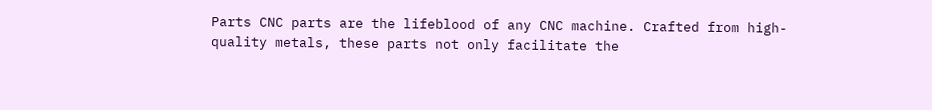Parts CNC parts are the lifeblood of any CNC machine. Crafted from high-quality metals, these parts not only facilitate the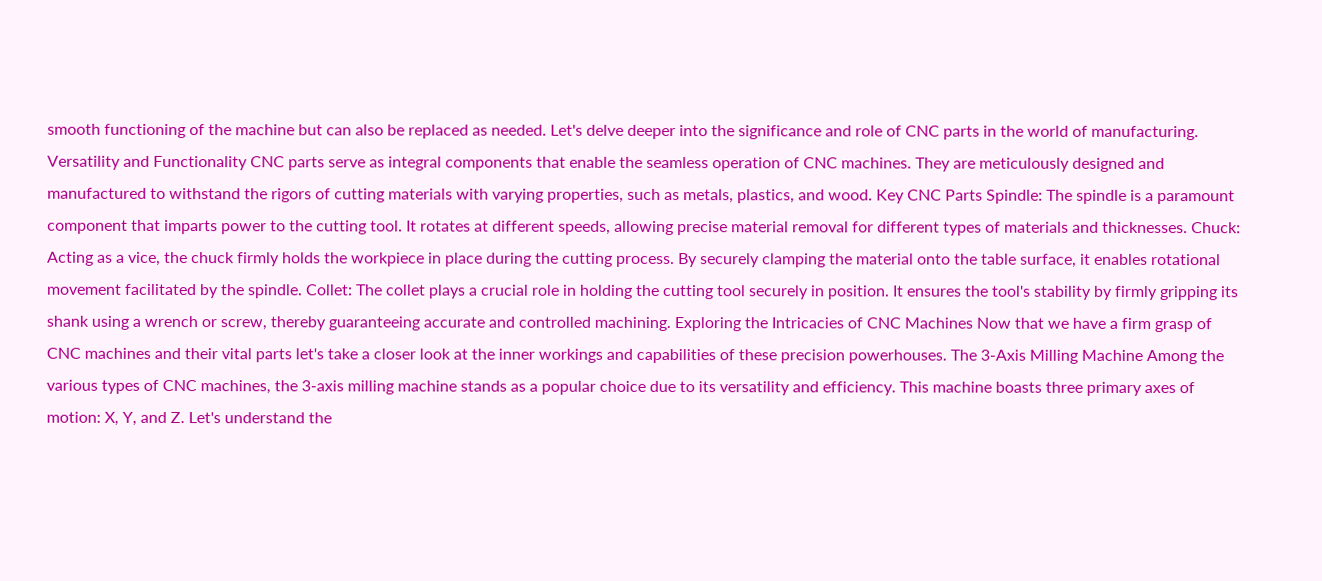smooth functioning of the machine but can also be replaced as needed. Let's delve deeper into the significance and role of CNC parts in the world of manufacturing. Versatility and Functionality CNC parts serve as integral components that enable the seamless operation of CNC machines. They are meticulously designed and manufactured to withstand the rigors of cutting materials with varying properties, such as metals, plastics, and wood. Key CNC Parts Spindle: The spindle is a paramount component that imparts power to the cutting tool. It rotates at different speeds, allowing precise material removal for different types of materials and thicknesses. Chuck: Acting as a vice, the chuck firmly holds the workpiece in place during the cutting process. By securely clamping the material onto the table surface, it enables rotational movement facilitated by the spindle. Collet: The collet plays a crucial role in holding the cutting tool securely in position. It ensures the tool's stability by firmly gripping its shank using a wrench or screw, thereby guaranteeing accurate and controlled machining. Exploring the Intricacies of CNC Machines Now that we have a firm grasp of CNC machines and their vital parts let's take a closer look at the inner workings and capabilities of these precision powerhouses. The 3-Axis Milling Machine Among the various types of CNC machines, the 3-axis milling machine stands as a popular choice due to its versatility and efficiency. This machine boasts three primary axes of motion: X, Y, and Z. Let's understand the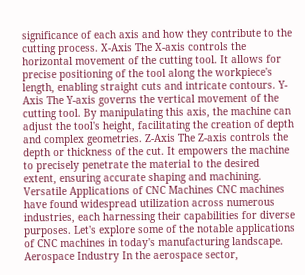significance of each axis and how they contribute to the cutting process. X-Axis The X-axis controls the horizontal movement of the cutting tool. It allows for precise positioning of the tool along the workpiece's length, enabling straight cuts and intricate contours. Y-Axis The Y-axis governs the vertical movement of the cutting tool. By manipulating this axis, the machine can adjust the tool's height, facilitating the creation of depth and complex geometries. Z-Axis The Z-axis controls the depth or thickness of the cut. It empowers the machine to precisely penetrate the material to the desired extent, ensuring accurate shaping and machining. Versatile Applications of CNC Machines CNC machines have found widespread utilization across numerous industries, each harnessing their capabilities for diverse purposes. Let's explore some of the notable applications of CNC machines in today's manufacturing landscape. Aerospace Industry In the aerospace sector,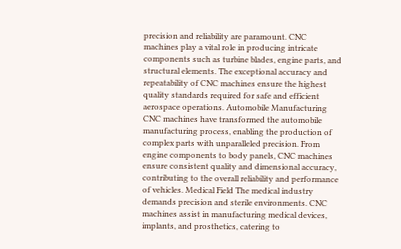precision and reliability are paramount. CNC machines play a vital role in producing intricate components such as turbine blades, engine parts, and structural elements. The exceptional accuracy and repeatability of CNC machines ensure the highest quality standards required for safe and efficient aerospace operations. Automobile Manufacturing CNC machines have transformed the automobile manufacturing process, enabling the production of complex parts with unparalleled precision. From engine components to body panels, CNC machines ensure consistent quality and dimensional accuracy, contributing to the overall reliability and performance of vehicles. Medical Field The medical industry demands precision and sterile environments. CNC machines assist in manufacturing medical devices, implants, and prosthetics, catering to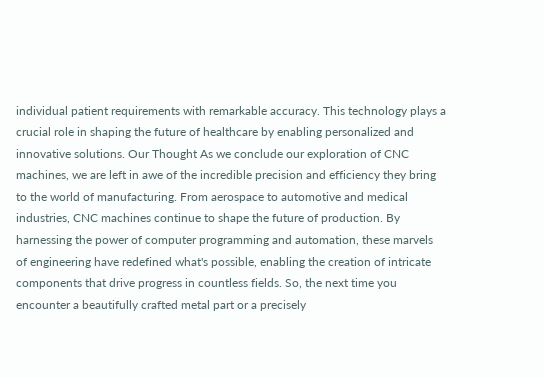individual patient requirements with remarkable accuracy. This technology plays a crucial role in shaping the future of healthcare by enabling personalized and innovative solutions. Our Thought As we conclude our exploration of CNC machines, we are left in awe of the incredible precision and efficiency they bring to the world of manufacturing. From aerospace to automotive and medical industries, CNC machines continue to shape the future of production. By harnessing the power of computer programming and automation, these marvels of engineering have redefined what's possible, enabling the creation of intricate components that drive progress in countless fields. So, the next time you encounter a beautifully crafted metal part or a precisely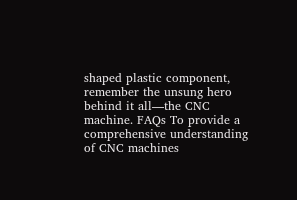shaped plastic component, remember the unsung hero behind it all—the CNC machine. FAQs To provide a comprehensive understanding of CNC machines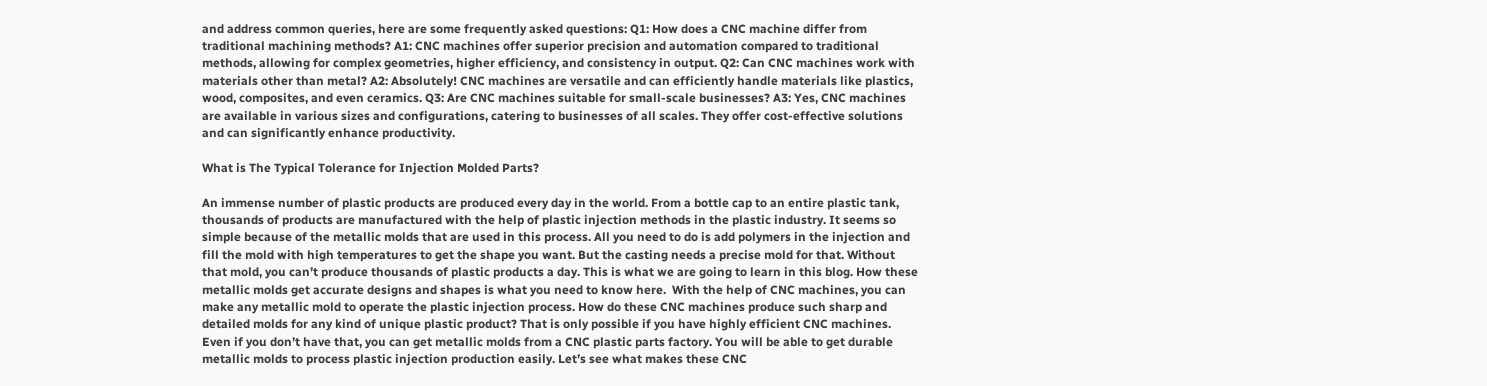and address common queries, here are some frequently asked questions: Q1: How does a CNC machine differ from traditional machining methods? A1: CNC machines offer superior precision and automation compared to traditional methods, allowing for complex geometries, higher efficiency, and consistency in output. Q2: Can CNC machines work with materials other than metal? A2: Absolutely! CNC machines are versatile and can efficiently handle materials like plastics, wood, composites, and even ceramics. Q3: Are CNC machines suitable for small-scale businesses? A3: Yes, CNC machines are available in various sizes and configurations, catering to businesses of all scales. They offer cost-effective solutions and can significantly enhance productivity.

What is The Typical Tolerance for Injection Molded Parts?

An immense number of plastic products are produced every day in the world. From a bottle cap to an entire plastic tank, thousands of products are manufactured with the help of plastic injection methods in the plastic industry. It seems so simple because of the metallic molds that are used in this process. All you need to do is add polymers in the injection and fill the mold with high temperatures to get the shape you want. But the casting needs a precise mold for that. Without that mold, you can’t produce thousands of plastic products a day. This is what we are going to learn in this blog. How these metallic molds get accurate designs and shapes is what you need to know here.  With the help of CNC machines, you can make any metallic mold to operate the plastic injection process. How do these CNC machines produce such sharp and detailed molds for any kind of unique plastic product? That is only possible if you have highly efficient CNC machines. Even if you don’t have that, you can get metallic molds from a CNC plastic parts factory. You will be able to get durable metallic molds to process plastic injection production easily. Let’s see what makes these CNC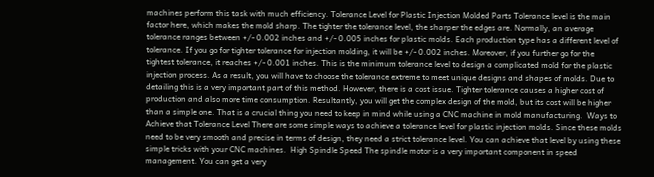machines perform this task with much efficiency. Tolerance Level for Plastic Injection Molded Parts Tolerance level is the main factor here, which makes the mold sharp. The tighter the tolerance level, the sharper the edges are. Normally, an average tolerance ranges between +/- 0.002 inches and +/- 0.005 inches for plastic molds. Each production type has a different level of tolerance. If you go for tighter tolerance for injection molding, it will be +/- 0.002 inches. Moreover, if you further go for the tightest tolerance, it reaches +/- 0.001 inches. This is the minimum tolerance level to design a complicated mold for the plastic injection process. As a result, you will have to choose the tolerance extreme to meet unique designs and shapes of molds. Due to detailing this is a very important part of this method. However, there is a cost issue. Tighter tolerance causes a higher cost of production and also more time consumption. Resultantly, you will get the complex design of the mold, but its cost will be higher than a simple one. That is a crucial thing you need to keep in mind while using a CNC machine in mold manufacturing.  Ways to Achieve that Tolerance Level There are some simple ways to achieve a tolerance level for plastic injection molds. Since these molds need to be very smooth and precise in terms of design, they need a strict tolerance level. You can achieve that level by using these simple tricks with your CNC machines.  High Spindle Speed The spindle motor is a very important component in speed management. You can get a very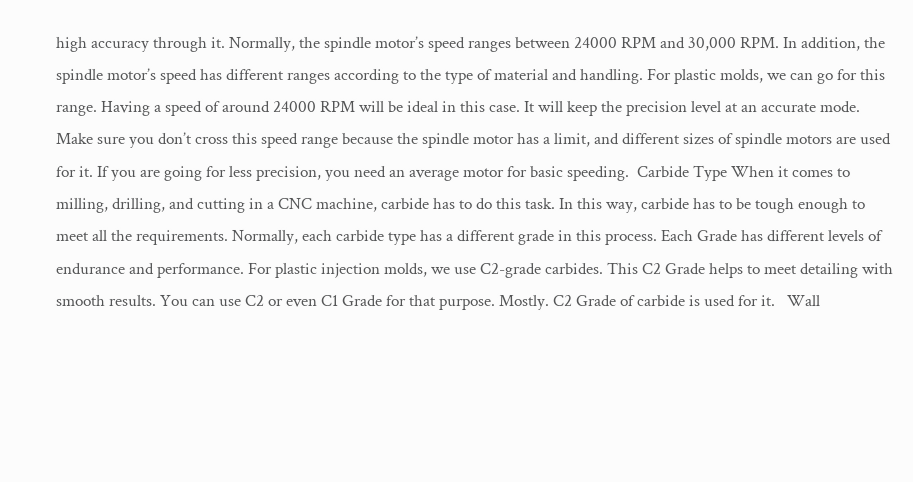high accuracy through it. Normally, the spindle motor’s speed ranges between 24000 RPM and 30,000 RPM. In addition, the spindle motor’s speed has different ranges according to the type of material and handling. For plastic molds, we can go for this range. Having a speed of around 24000 RPM will be ideal in this case. It will keep the precision level at an accurate mode. Make sure you don’t cross this speed range because the spindle motor has a limit, and different sizes of spindle motors are used for it. If you are going for less precision, you need an average motor for basic speeding.  Carbide Type When it comes to milling, drilling, and cutting in a CNC machine, carbide has to do this task. In this way, carbide has to be tough enough to meet all the requirements. Normally, each carbide type has a different grade in this process. Each Grade has different levels of endurance and performance. For plastic injection molds, we use C2-grade carbides. This C2 Grade helps to meet detailing with smooth results. You can use C2 or even C1 Grade for that purpose. Mostly. C2 Grade of carbide is used for it.   Wall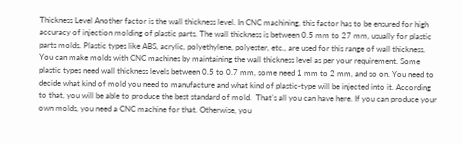Thickness Level Another factor is the wall thickness level. In CNC machining, this factor has to be ensured for high accuracy of injection molding of plastic parts. The wall thickness is between 0.5 mm to 27 mm, usually for plastic parts molds. Plastic types like ABS, acrylic, polyethylene, polyester, etc., are used for this range of wall thickness. You can make molds with CNC machines by maintaining the wall thickness level as per your requirement. Some plastic types need wall thickness levels between 0.5 to 0.7 mm, some need 1 mm to 2 mm, and so on. You need to decide what kind of mold you need to manufacture and what kind of plastic-type will be injected into it. According to that, you will be able to produce the best standard of mold.  That’s all you can have here. If you can produce your own molds, you need a CNC machine for that. Otherwise, you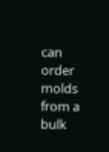can order molds from a bulk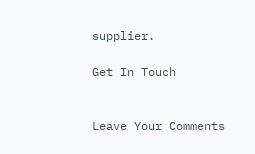supplier.

Get In Touch


Leave Your Comments